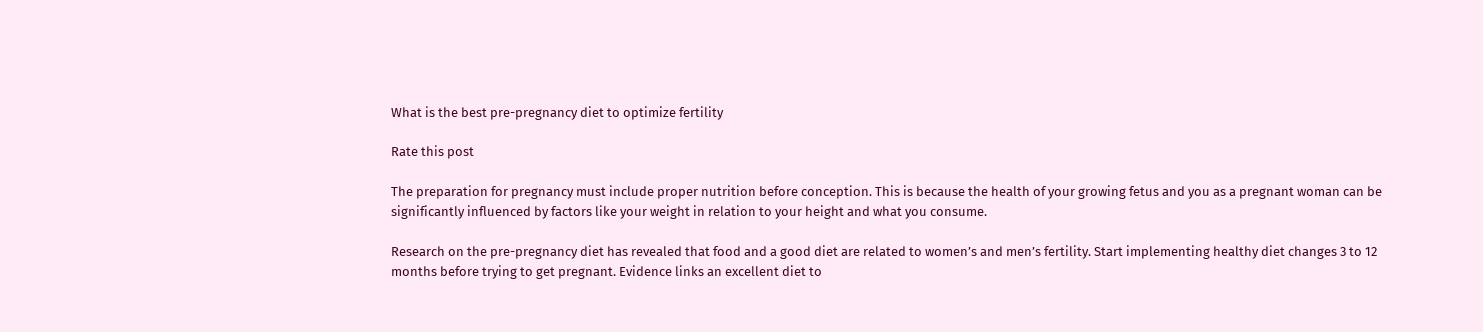What is the best pre-pregnancy diet to optimize fertility

Rate this post

The preparation for pregnancy must include proper nutrition before conception. This is because the health of your growing fetus and you as a pregnant woman can be significantly influenced by factors like your weight in relation to your height and what you consume.

Research on the pre-pregnancy diet has revealed that food and a good diet are related to women’s and men’s fertility. Start implementing healthy diet changes 3 to 12 months before trying to get pregnant. Evidence links an excellent diet to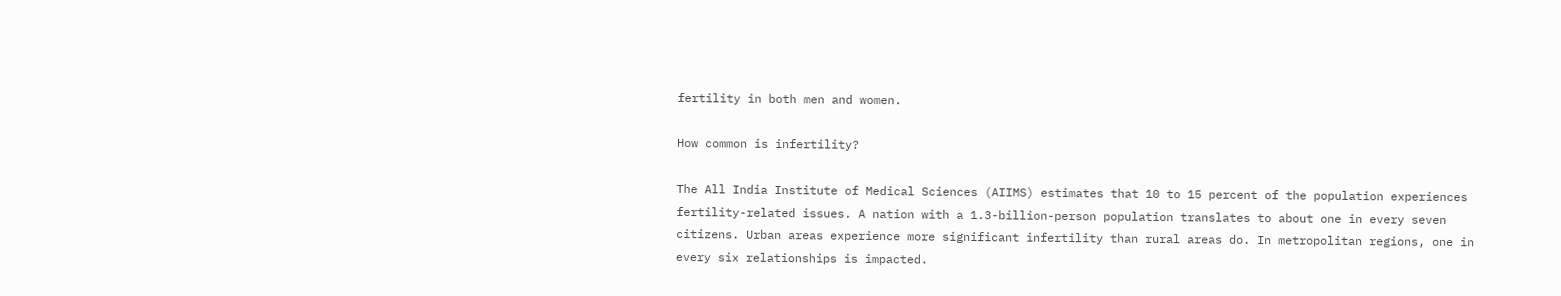fertility in both men and women.

How common is infertility?

The All India Institute of Medical Sciences (AIIMS) estimates that 10 to 15 percent of the population experiences fertility-related issues. A nation with a 1.3-billion-person population translates to about one in every seven citizens. Urban areas experience more significant infertility than rural areas do. In metropolitan regions, one in every six relationships is impacted.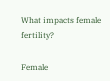What impacts female fertility?

Female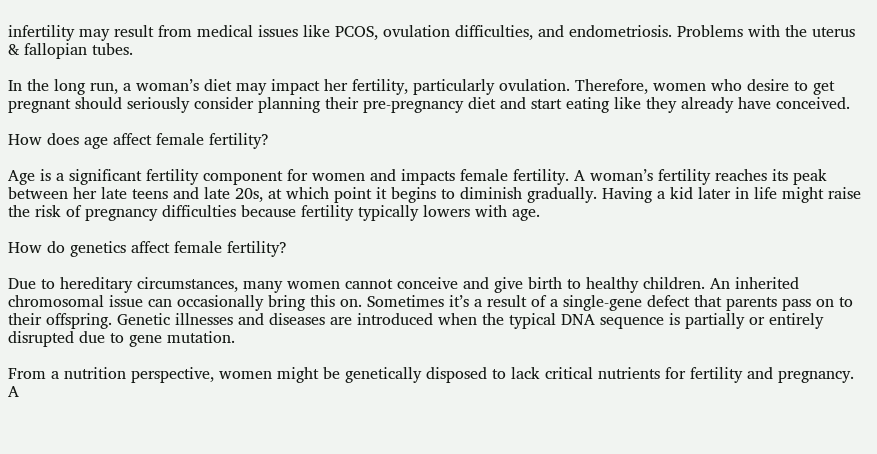infertility may result from medical issues like PCOS, ovulation difficulties, and endometriosis. Problems with the uterus & fallopian tubes.

In the long run, a woman’s diet may impact her fertility, particularly ovulation. Therefore, women who desire to get pregnant should seriously consider planning their pre-pregnancy diet and start eating like they already have conceived.

How does age affect female fertility?

Age is a significant fertility component for women and impacts female fertility. A woman’s fertility reaches its peak between her late teens and late 20s, at which point it begins to diminish gradually. Having a kid later in life might raise the risk of pregnancy difficulties because fertility typically lowers with age.

How do genetics affect female fertility?

Due to hereditary circumstances, many women cannot conceive and give birth to healthy children. An inherited chromosomal issue can occasionally bring this on. Sometimes it’s a result of a single-gene defect that parents pass on to their offspring. Genetic illnesses and diseases are introduced when the typical DNA sequence is partially or entirely disrupted due to gene mutation.

From a nutrition perspective, women might be genetically disposed to lack critical nutrients for fertility and pregnancy. A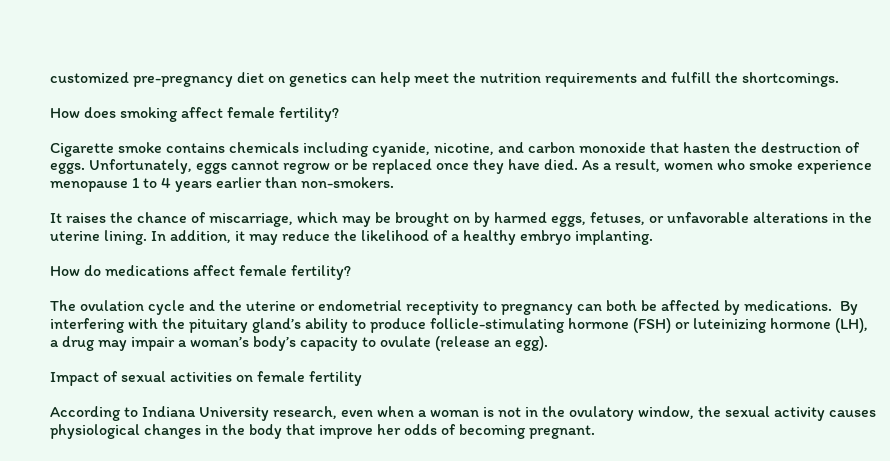customized pre-pregnancy diet on genetics can help meet the nutrition requirements and fulfill the shortcomings.

How does smoking affect female fertility?

Cigarette smoke contains chemicals including cyanide, nicotine, and carbon monoxide that hasten the destruction of eggs. Unfortunately, eggs cannot regrow or be replaced once they have died. As a result, women who smoke experience menopause 1 to 4 years earlier than non-smokers.

It raises the chance of miscarriage, which may be brought on by harmed eggs, fetuses, or unfavorable alterations in the uterine lining. In addition, it may reduce the likelihood of a healthy embryo implanting.

How do medications affect female fertility?

The ovulation cycle and the uterine or endometrial receptivity to pregnancy can both be affected by medications.  By interfering with the pituitary gland’s ability to produce follicle-stimulating hormone (FSH) or luteinizing hormone (LH), a drug may impair a woman’s body’s capacity to ovulate (release an egg).

Impact of sexual activities on female fertility

According to Indiana University research, even when a woman is not in the ovulatory window, the sexual activity causes physiological changes in the body that improve her odds of becoming pregnant.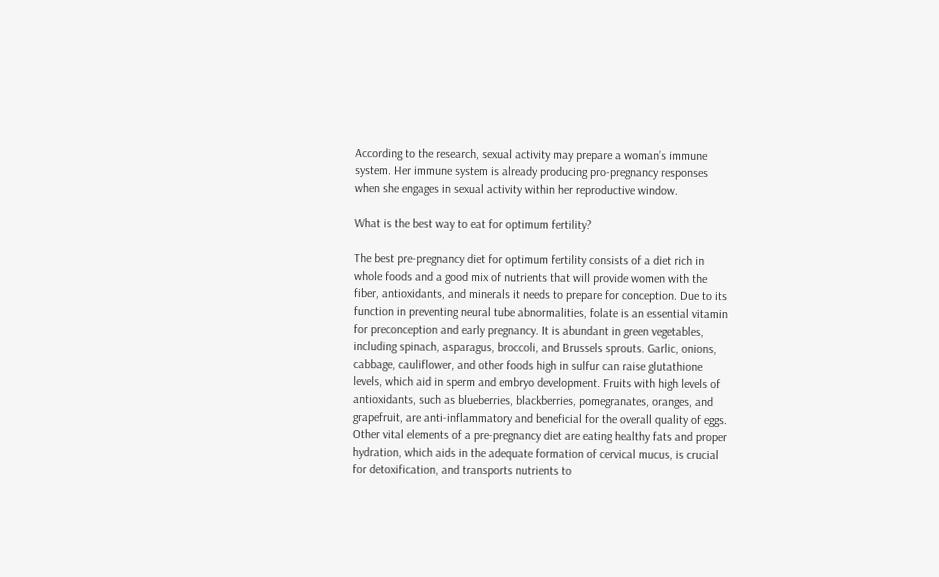According to the research, sexual activity may prepare a woman’s immune system. Her immune system is already producing pro-pregnancy responses when she engages in sexual activity within her reproductive window.

What is the best way to eat for optimum fertility?

The best pre-pregnancy diet for optimum fertility consists of a diet rich in whole foods and a good mix of nutrients that will provide women with the fiber, antioxidants, and minerals it needs to prepare for conception. Due to its function in preventing neural tube abnormalities, folate is an essential vitamin for preconception and early pregnancy. It is abundant in green vegetables, including spinach, asparagus, broccoli, and Brussels sprouts. Garlic, onions, cabbage, cauliflower, and other foods high in sulfur can raise glutathione levels, which aid in sperm and embryo development. Fruits with high levels of antioxidants, such as blueberries, blackberries, pomegranates, oranges, and grapefruit, are anti-inflammatory and beneficial for the overall quality of eggs. Other vital elements of a pre-pregnancy diet are eating healthy fats and proper hydration, which aids in the adequate formation of cervical mucus, is crucial for detoxification, and transports nutrients to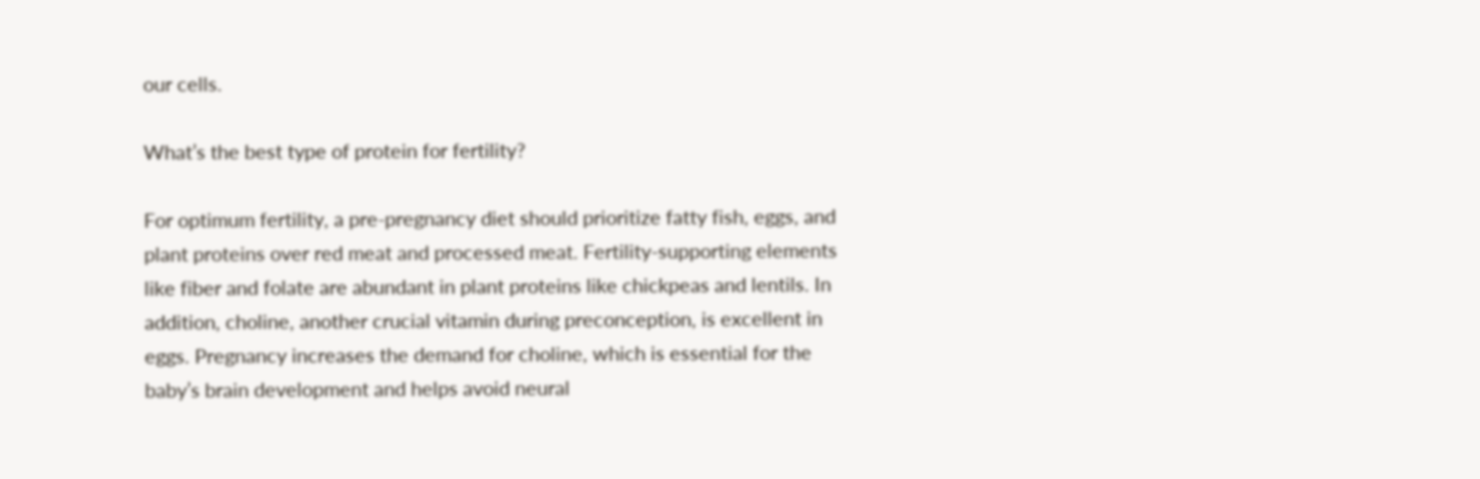our cells.

What’s the best type of protein for fertility?

For optimum fertility, a pre-pregnancy diet should prioritize fatty fish, eggs, and plant proteins over red meat and processed meat. Fertility-supporting elements like fiber and folate are abundant in plant proteins like chickpeas and lentils. In addition, choline, another crucial vitamin during preconception, is excellent in eggs. Pregnancy increases the demand for choline, which is essential for the baby’s brain development and helps avoid neural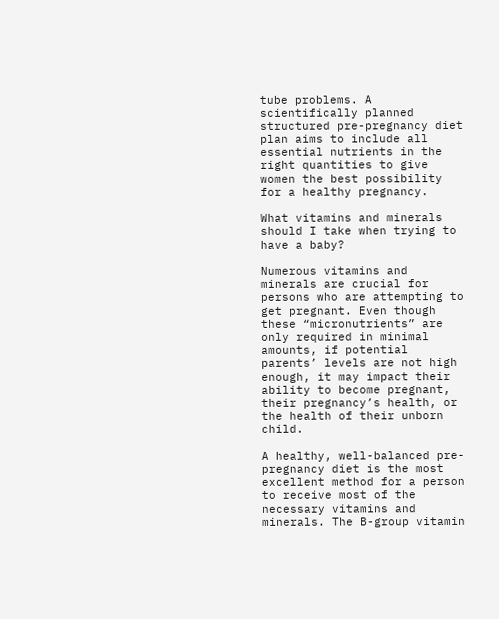tube problems. A scientifically planned structured pre-pregnancy diet plan aims to include all essential nutrients in the right quantities to give women the best possibility for a healthy pregnancy.

What vitamins and minerals should I take when trying to have a baby?

Numerous vitamins and minerals are crucial for persons who are attempting to get pregnant. Even though these “micronutrients” are only required in minimal amounts, if potential parents’ levels are not high enough, it may impact their ability to become pregnant, their pregnancy’s health, or the health of their unborn child.

A healthy, well-balanced pre-pregnancy diet is the most excellent method for a person to receive most of the necessary vitamins and minerals. The B-group vitamin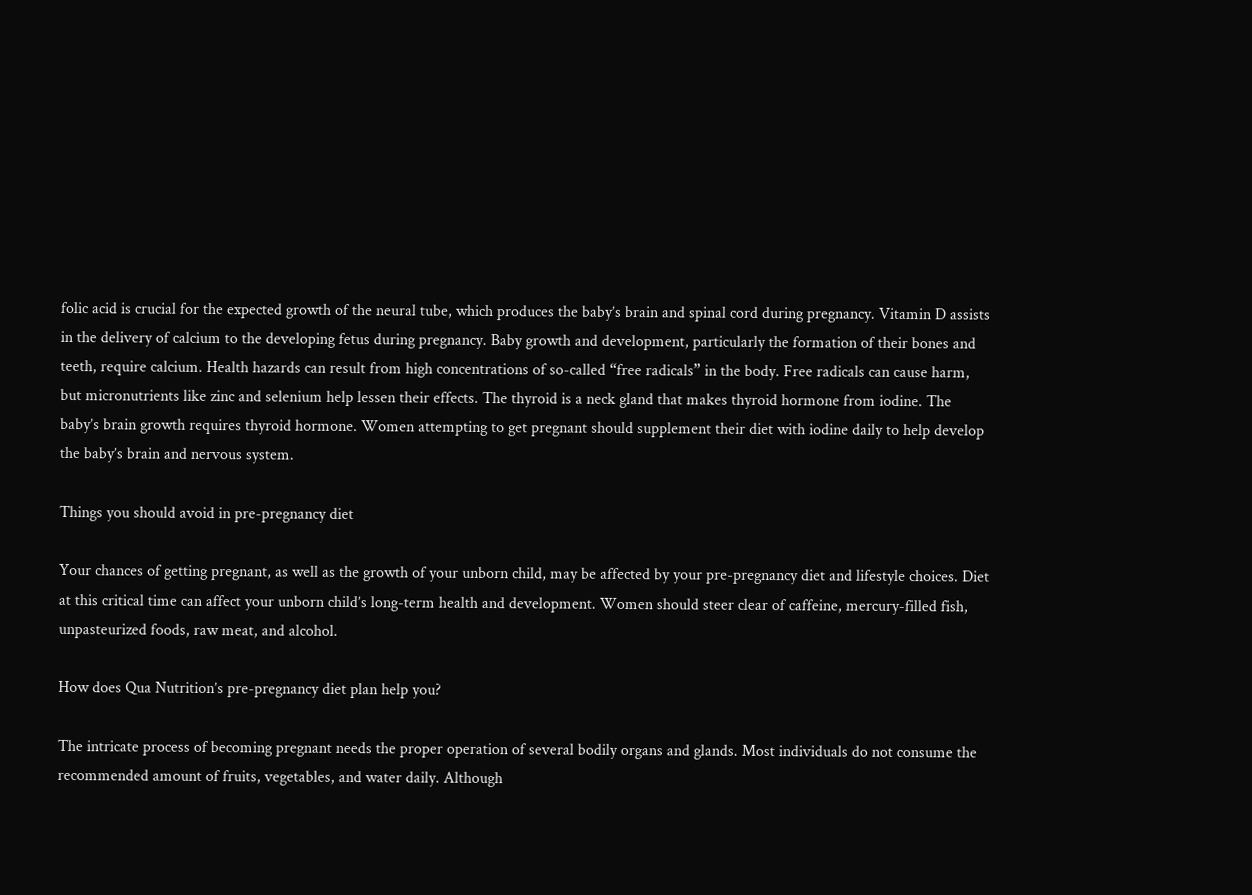folic acid is crucial for the expected growth of the neural tube, which produces the baby’s brain and spinal cord during pregnancy. Vitamin D assists in the delivery of calcium to the developing fetus during pregnancy. Baby growth and development, particularly the formation of their bones and teeth, require calcium. Health hazards can result from high concentrations of so-called “free radicals” in the body. Free radicals can cause harm, but micronutrients like zinc and selenium help lessen their effects. The thyroid is a neck gland that makes thyroid hormone from iodine. The baby’s brain growth requires thyroid hormone. Women attempting to get pregnant should supplement their diet with iodine daily to help develop the baby’s brain and nervous system.

Things you should avoid in pre-pregnancy diet

Your chances of getting pregnant, as well as the growth of your unborn child, may be affected by your pre-pregnancy diet and lifestyle choices. Diet at this critical time can affect your unborn child’s long-term health and development. Women should steer clear of caffeine, mercury-filled fish, unpasteurized foods, raw meat, and alcohol.

How does Qua Nutrition’s pre-pregnancy diet plan help you?

The intricate process of becoming pregnant needs the proper operation of several bodily organs and glands. Most individuals do not consume the recommended amount of fruits, vegetables, and water daily. Although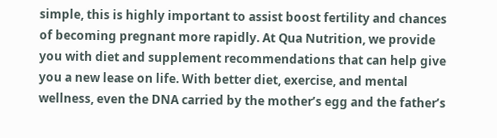simple, this is highly important to assist boost fertility and chances of becoming pregnant more rapidly. At Qua Nutrition, we provide you with diet and supplement recommendations that can help give you a new lease on life. With better diet, exercise, and mental wellness, even the DNA carried by the mother’s egg and the father’s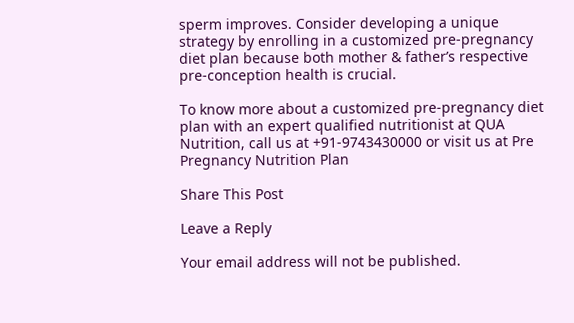sperm improves. Consider developing a unique strategy by enrolling in a customized pre-pregnancy diet plan because both mother & father’s respective pre-conception health is crucial.

To know more about a customized pre-pregnancy diet plan with an expert qualified nutritionist at QUA Nutrition, call us at +91-9743430000 or visit us at Pre Pregnancy Nutrition Plan

Share This Post

Leave a Reply

Your email address will not be published.